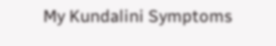My Kundalini Symptoms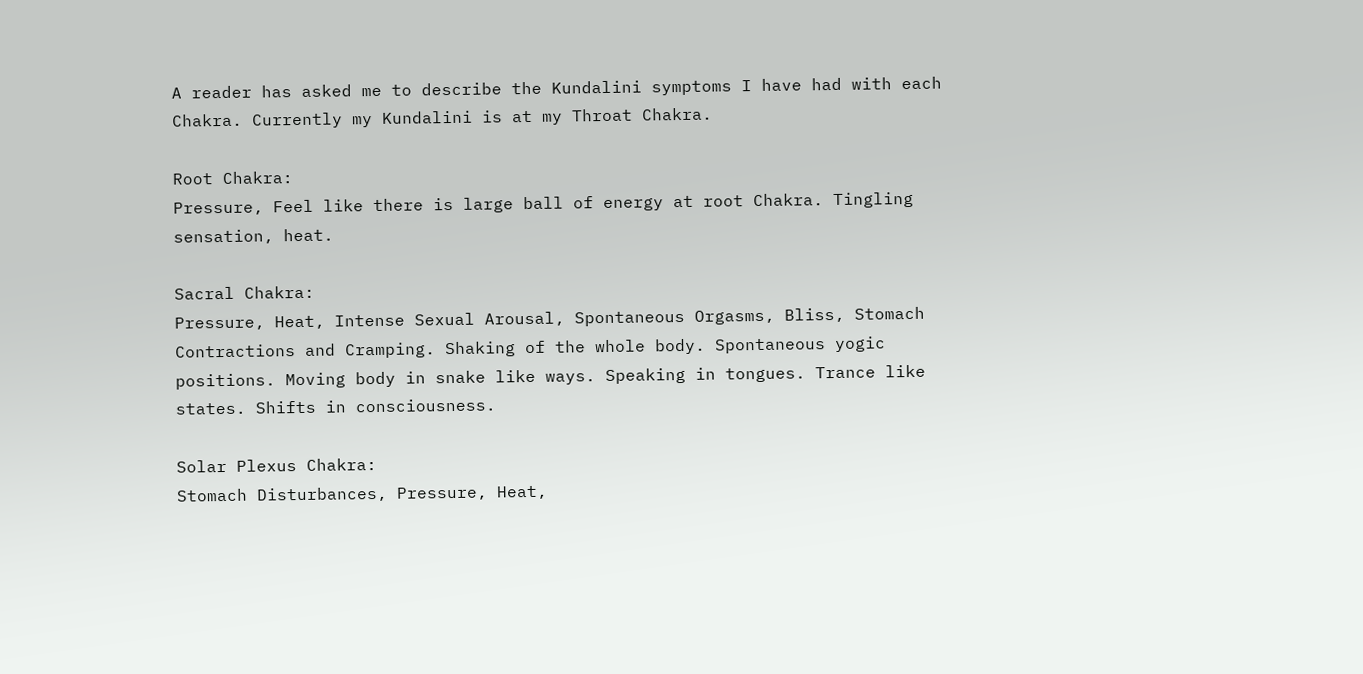A reader has asked me to describe the Kundalini symptoms I have had with each Chakra. Currently my Kundalini is at my Throat Chakra.

Root Chakra:
Pressure, Feel like there is large ball of energy at root Chakra. Tingling sensation, heat.

Sacral Chakra:
Pressure, Heat, Intense Sexual Arousal, Spontaneous Orgasms, Bliss, Stomach Contractions and Cramping. Shaking of the whole body. Spontaneous yogic positions. Moving body in snake like ways. Speaking in tongues. Trance like states. Shifts in consciousness.

Solar Plexus Chakra:
Stomach Disturbances, Pressure, Heat,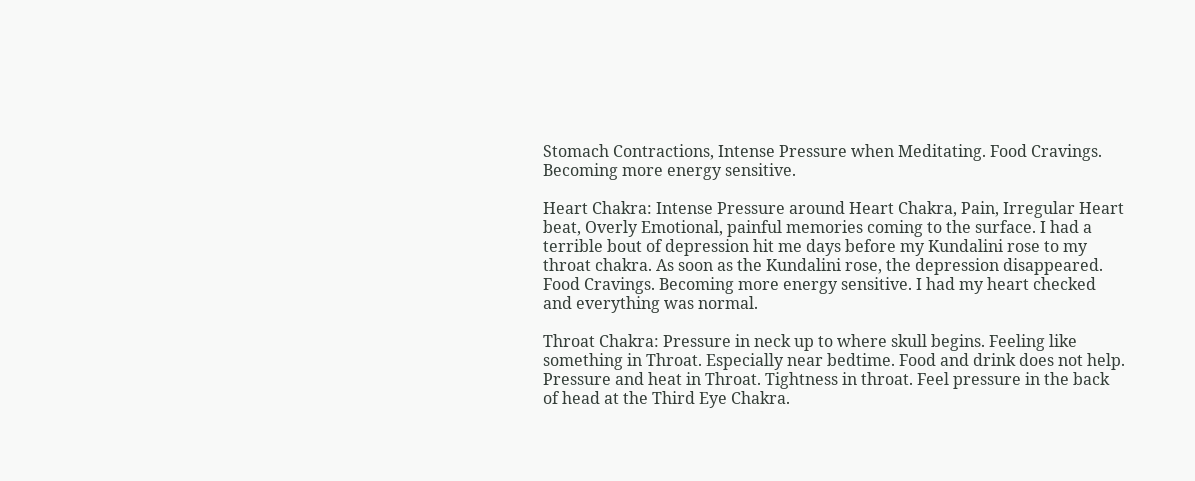Stomach Contractions, Intense Pressure when Meditating. Food Cravings. Becoming more energy sensitive.

Heart Chakra: Intense Pressure around Heart Chakra, Pain, Irregular Heart beat, Overly Emotional, painful memories coming to the surface. I had a terrible bout of depression hit me days before my Kundalini rose to my throat chakra. As soon as the Kundalini rose, the depression disappeared. Food Cravings. Becoming more energy sensitive. I had my heart checked and everything was normal.

Throat Chakra: Pressure in neck up to where skull begins. Feeling like something in Throat. Especially near bedtime. Food and drink does not help. Pressure and heat in Throat. Tightness in throat. Feel pressure in the back of head at the Third Eye Chakra.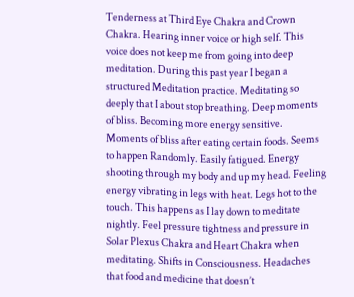Tenderness at Third Eye Chakra and Crown Chakra. Hearing inner voice or high self. This voice does not keep me from going into deep meditation. During this past year I began a structured Meditation practice. Meditating so deeply that I about stop breathing. Deep moments of bliss. Becoming more energy sensitive. Moments of bliss after eating certain foods. Seems to happen Randomly. Easily fatigued. Energy shooting through my body and up my head. Feeling energy vibrating in legs with heat. Legs hot to the touch. This happens as I lay down to meditate nightly. Feel pressure tightness and pressure in Solar Plexus Chakra and Heart Chakra when meditating. Shifts in Consciousness. Headaches that food and medicine that doesn’t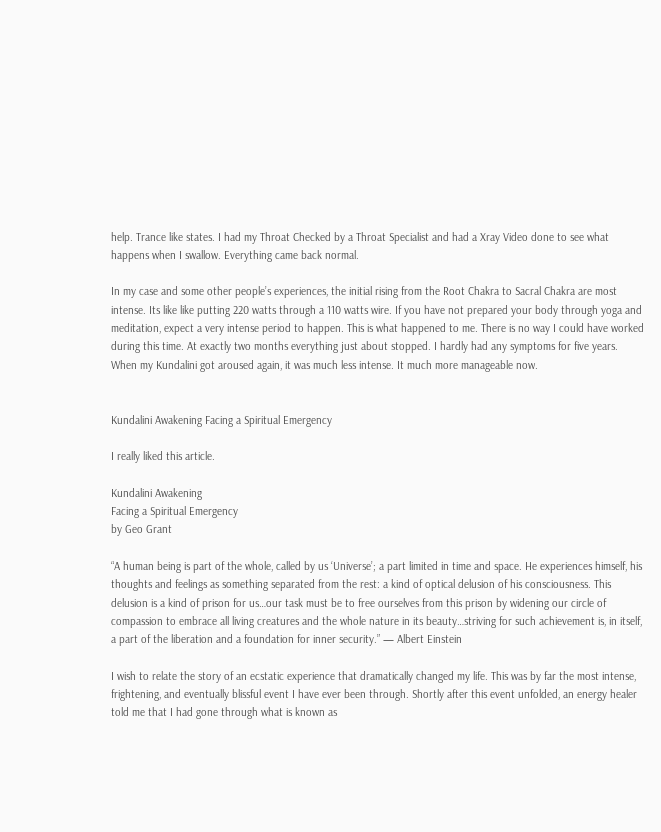help. Trance like states. I had my Throat Checked by a Throat Specialist and had a Xray Video done to see what happens when I swallow. Everything came back normal.

In my case and some other people’s experiences, the initial rising from the Root Chakra to Sacral Chakra are most intense. Its like like putting 220 watts through a 110 watts wire. If you have not prepared your body through yoga and meditation, expect a very intense period to happen. This is what happened to me. There is no way I could have worked during this time. At exactly two months everything just about stopped. I hardly had any symptoms for five years. When my Kundalini got aroused again, it was much less intense. It much more manageable now.


Kundalini Awakening Facing a Spiritual Emergency

I really liked this article.

Kundalini Awakening
Facing a Spiritual Emergency
by Geo Grant

“A human being is part of the whole, called by us ‘Universe’; a part limited in time and space. He experiences himself, his thoughts and feelings as something separated from the rest: a kind of optical delusion of his consciousness. This delusion is a kind of prison for us…our task must be to free ourselves from this prison by widening our circle of compassion to embrace all living creatures and the whole nature in its beauty…striving for such achievement is, in itself, a part of the liberation and a foundation for inner security.” — Albert Einstein

I wish to relate the story of an ecstatic experience that dramatically changed my life. This was by far the most intense, frightening, and eventually blissful event I have ever been through. Shortly after this event unfolded, an energy healer told me that I had gone through what is known as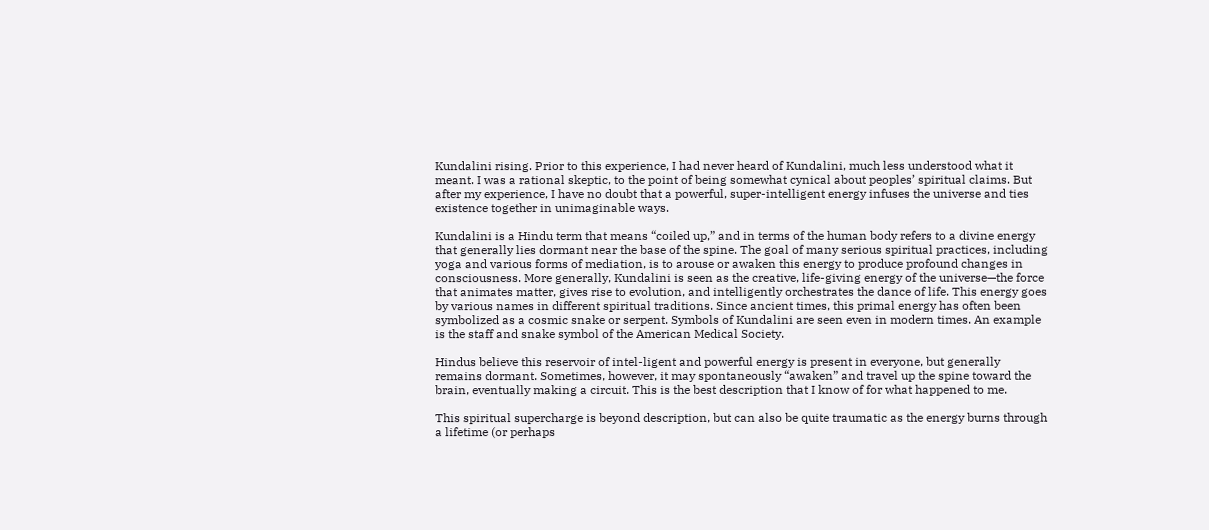Kundalini rising. Prior to this experience, I had never heard of Kundalini, much less understood what it meant. I was a rational skeptic, to the point of being somewhat cynical about peoples’ spiritual claims. But after my experience, I have no doubt that a powerful, super-intelligent energy infuses the universe and ties existence together in unimaginable ways.

Kundalini is a Hindu term that means “coiled up,” and in terms of the human body refers to a divine energy that generally lies dormant near the base of the spine. The goal of many serious spiritual practices, including yoga and various forms of mediation, is to arouse or awaken this energy to produce profound changes in consciousness. More generally, Kundalini is seen as the creative, life-giving energy of the universe—the force that animates matter, gives rise to evolution, and intelligently orchestrates the dance of life. This energy goes by various names in different spiritual traditions. Since ancient times, this primal energy has often been symbolized as a cosmic snake or serpent. Symbols of Kundalini are seen even in modern times. An example is the staff and snake symbol of the American Medical Society.

Hindus believe this reservoir of intel-ligent and powerful energy is present in everyone, but generally remains dormant. Sometimes, however, it may spontaneously “awaken” and travel up the spine toward the brain, eventually making a circuit. This is the best description that I know of for what happened to me.

This spiritual supercharge is beyond description, but can also be quite traumatic as the energy burns through a lifetime (or perhaps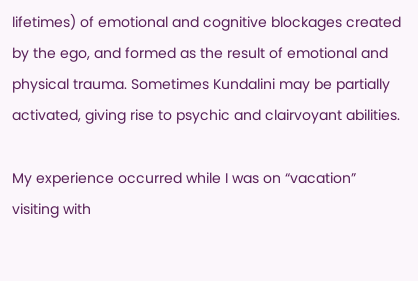lifetimes) of emotional and cognitive blockages created by the ego, and formed as the result of emotional and physical trauma. Sometimes Kundalini may be partially activated, giving rise to psychic and clairvoyant abilities.

My experience occurred while I was on “vacation” visiting with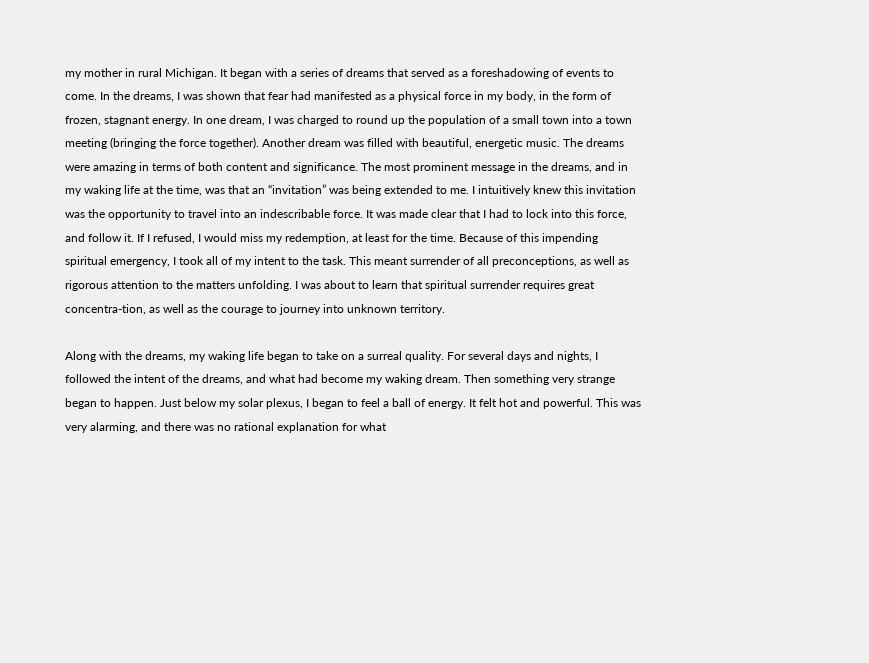my mother in rural Michigan. It began with a series of dreams that served as a foreshadowing of events to come. In the dreams, I was shown that fear had manifested as a physical force in my body, in the form of frozen, stagnant energy. In one dream, I was charged to round up the population of a small town into a town meeting (bringing the force together). Another dream was filled with beautiful, energetic music. The dreams were amazing in terms of both content and significance. The most prominent message in the dreams, and in my waking life at the time, was that an “invitation” was being extended to me. I intuitively knew this invitation was the opportunity to travel into an indescribable force. It was made clear that I had to lock into this force, and follow it. If I refused, I would miss my redemption, at least for the time. Because of this impending spiritual emergency, I took all of my intent to the task. This meant surrender of all preconceptions, as well as rigorous attention to the matters unfolding. I was about to learn that spiritual surrender requires great concentra-tion, as well as the courage to journey into unknown territory.

Along with the dreams, my waking life began to take on a surreal quality. For several days and nights, I followed the intent of the dreams, and what had become my waking dream. Then something very strange began to happen. Just below my solar plexus, I began to feel a ball of energy. It felt hot and powerful. This was very alarming, and there was no rational explanation for what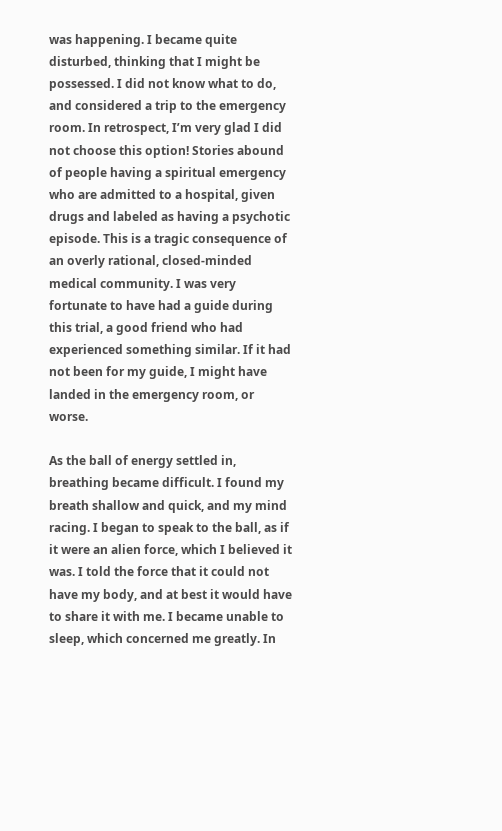was happening. I became quite disturbed, thinking that I might be possessed. I did not know what to do, and considered a trip to the emergency room. In retrospect, I’m very glad I did not choose this option! Stories abound of people having a spiritual emergency who are admitted to a hospital, given drugs and labeled as having a psychotic episode. This is a tragic consequence of an overly rational, closed-minded medical community. I was very fortunate to have had a guide during this trial, a good friend who had experienced something similar. If it had not been for my guide, I might have landed in the emergency room, or worse.

As the ball of energy settled in, breathing became difficult. I found my breath shallow and quick, and my mind racing. I began to speak to the ball, as if it were an alien force, which I believed it was. I told the force that it could not have my body, and at best it would have to share it with me. I became unable to sleep, which concerned me greatly. In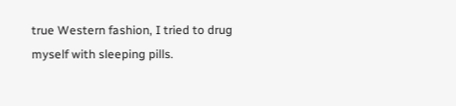true Western fashion, I tried to drug myself with sleeping pills.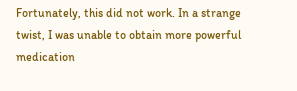Fortunately, this did not work. In a strange twist, I was unable to obtain more powerful medication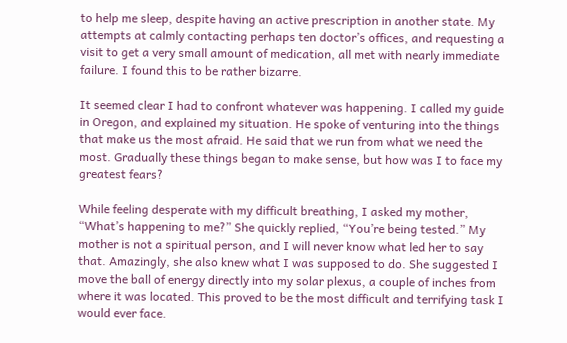to help me sleep, despite having an active prescription in another state. My attempts at calmly contacting perhaps ten doctor’s offices, and requesting a visit to get a very small amount of medication, all met with nearly immediate failure. I found this to be rather bizarre.

It seemed clear I had to confront whatever was happening. I called my guide in Oregon, and explained my situation. He spoke of venturing into the things that make us the most afraid. He said that we run from what we need the most. Gradually these things began to make sense, but how was I to face my greatest fears?

While feeling desperate with my difficult breathing, I asked my mother, “What’s happening to me?” She quickly replied, “You’re being tested.” My mother is not a spiritual person, and I will never know what led her to say that. Amazingly, she also knew what I was supposed to do. She suggested I move the ball of energy directly into my solar plexus, a couple of inches from where it was located. This proved to be the most difficult and terrifying task I would ever face.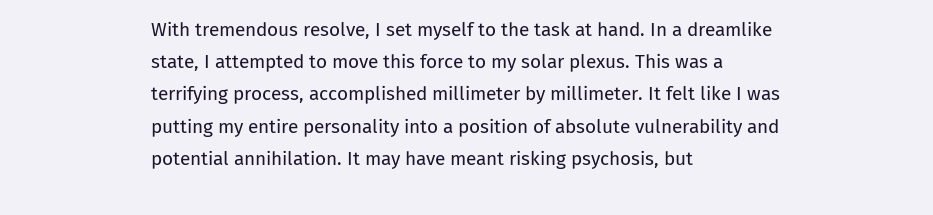With tremendous resolve, I set myself to the task at hand. In a dreamlike state, I attempted to move this force to my solar plexus. This was a terrifying process, accomplished millimeter by millimeter. It felt like I was putting my entire personality into a position of absolute vulnerability and potential annihilation. It may have meant risking psychosis, but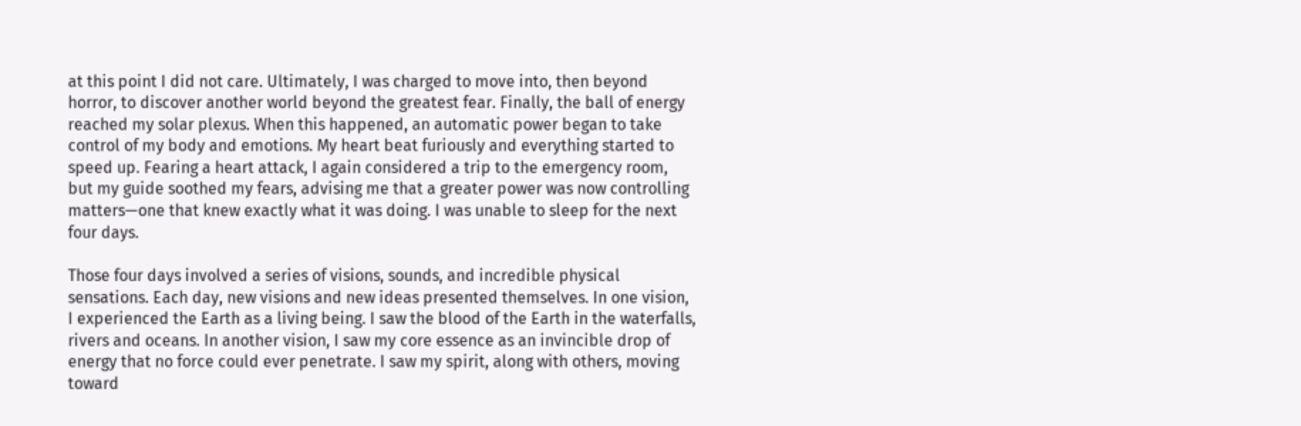at this point I did not care. Ultimately, I was charged to move into, then beyond horror, to discover another world beyond the greatest fear. Finally, the ball of energy reached my solar plexus. When this happened, an automatic power began to take control of my body and emotions. My heart beat furiously and everything started to speed up. Fearing a heart attack, I again considered a trip to the emergency room, but my guide soothed my fears, advising me that a greater power was now controlling matters—one that knew exactly what it was doing. I was unable to sleep for the next four days.

Those four days involved a series of visions, sounds, and incredible physical sensations. Each day, new visions and new ideas presented themselves. In one vision, I experienced the Earth as a living being. I saw the blood of the Earth in the waterfalls, rivers and oceans. In another vision, I saw my core essence as an invincible drop of energy that no force could ever penetrate. I saw my spirit, along with others, moving toward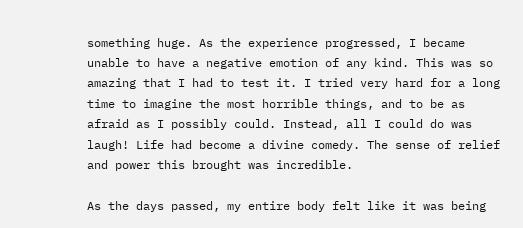something huge. As the experience progressed, I became unable to have a negative emotion of any kind. This was so amazing that I had to test it. I tried very hard for a long time to imagine the most horrible things, and to be as afraid as I possibly could. Instead, all I could do was laugh! Life had become a divine comedy. The sense of relief and power this brought was incredible.

As the days passed, my entire body felt like it was being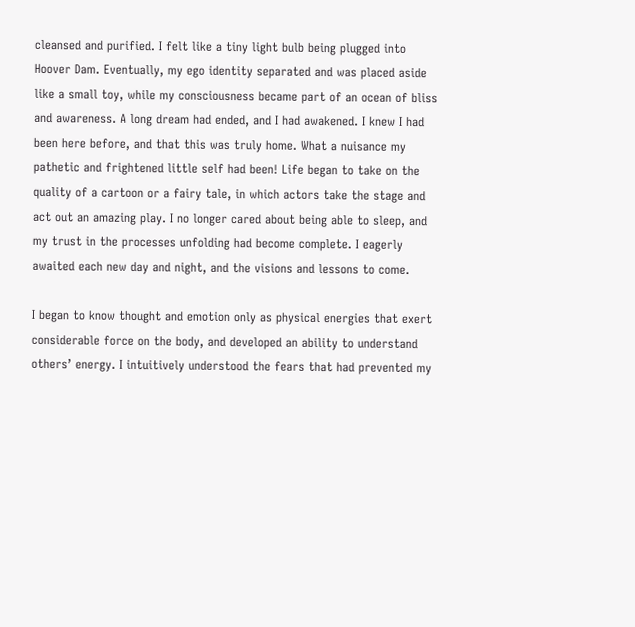cleansed and purified. I felt like a tiny light bulb being plugged into Hoover Dam. Eventually, my ego identity separated and was placed aside like a small toy, while my consciousness became part of an ocean of bliss and awareness. A long dream had ended, and I had awakened. I knew I had been here before, and that this was truly home. What a nuisance my pathetic and frightened little self had been! Life began to take on the quality of a cartoon or a fairy tale, in which actors take the stage and act out an amazing play. I no longer cared about being able to sleep, and my trust in the processes unfolding had become complete. I eagerly awaited each new day and night, and the visions and lessons to come.

I began to know thought and emotion only as physical energies that exert considerable force on the body, and developed an ability to understand others’ energy. I intuitively understood the fears that had prevented my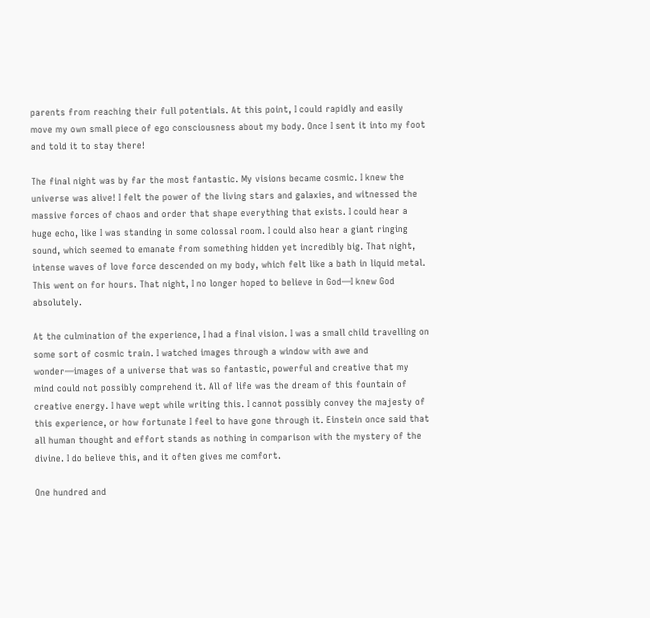parents from reaching their full potentials. At this point, I could rapidly and easily move my own small piece of ego consciousness about my body. Once I sent it into my foot and told it to stay there!

The final night was by far the most fantastic. My visions became cosmic. I knew the universe was alive! I felt the power of the living stars and galaxies, and witnessed the massive forces of chaos and order that shape everything that exists. I could hear a huge echo, like I was standing in some colossal room. I could also hear a giant ringing sound, which seemed to emanate from something hidden yet incredibly big. That night, intense waves of love force descended on my body, which felt like a bath in liquid metal. This went on for hours. That night, I no longer hoped to believe in God—I knew God absolutely.

At the culmination of the experience, I had a final vision. I was a small child travelling on some sort of cosmic train. I watched images through a window with awe and wonder—images of a universe that was so fantastic, powerful and creative that my mind could not possibly comprehend it. All of life was the dream of this fountain of creative energy. I have wept while writing this. I cannot possibly convey the majesty of this experience, or how fortunate I feel to have gone through it. Einstein once said that all human thought and effort stands as nothing in comparison with the mystery of the divine. I do believe this, and it often gives me comfort.

One hundred and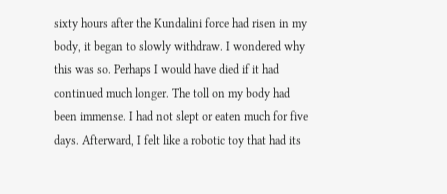sixty hours after the Kundalini force had risen in my body, it began to slowly withdraw. I wondered why this was so. Perhaps I would have died if it had continued much longer. The toll on my body had been immense. I had not slept or eaten much for five days. Afterward, I felt like a robotic toy that had its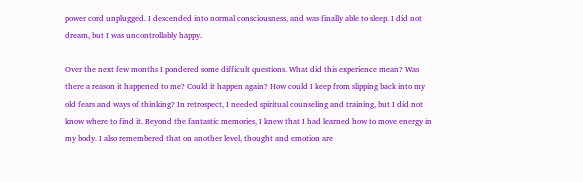power cord unplugged. I descended into normal consciousness, and was finally able to sleep. I did not dream, but I was uncontrollably happy.

Over the next few months I pondered some difficult questions. What did this experience mean? Was there a reason it happened to me? Could it happen again? How could I keep from slipping back into my old fears and ways of thinking? In retrospect, I needed spiritual counseling and training, but I did not know where to find it. Beyond the fantastic memories, I knew that I had learned how to move energy in my body. I also remembered that on another level, thought and emotion are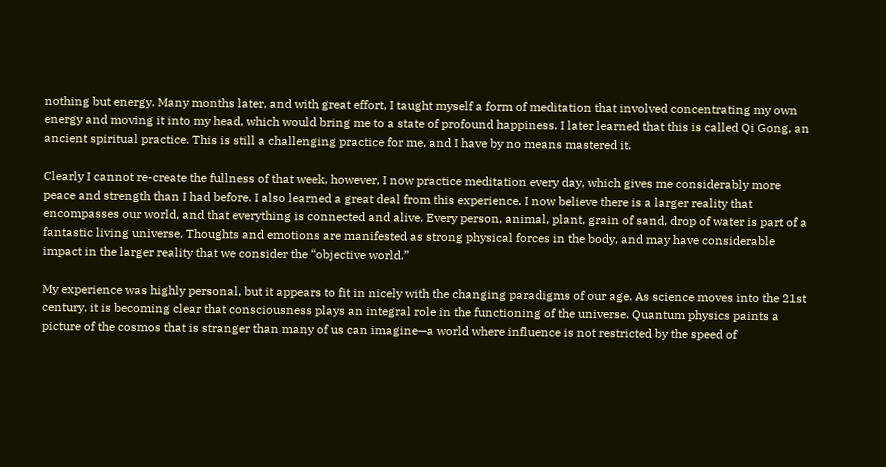nothing but energy. Many months later, and with great effort, I taught myself a form of meditation that involved concentrating my own energy and moving it into my head, which would bring me to a state of profound happiness. I later learned that this is called Qi Gong, an ancient spiritual practice. This is still a challenging practice for me, and I have by no means mastered it.

Clearly I cannot re-create the fullness of that week, however, I now practice meditation every day, which gives me considerably more peace and strength than I had before. I also learned a great deal from this experience. I now believe there is a larger reality that encompasses our world, and that everything is connected and alive. Every person, animal, plant, grain of sand, drop of water is part of a fantastic living universe. Thoughts and emotions are manifested as strong physical forces in the body, and may have considerable impact in the larger reality that we consider the “objective world.”

My experience was highly personal, but it appears to fit in nicely with the changing paradigms of our age. As science moves into the 21st century, it is becoming clear that consciousness plays an integral role in the functioning of the universe. Quantum physics paints a picture of the cosmos that is stranger than many of us can imagine—a world where influence is not restricted by the speed of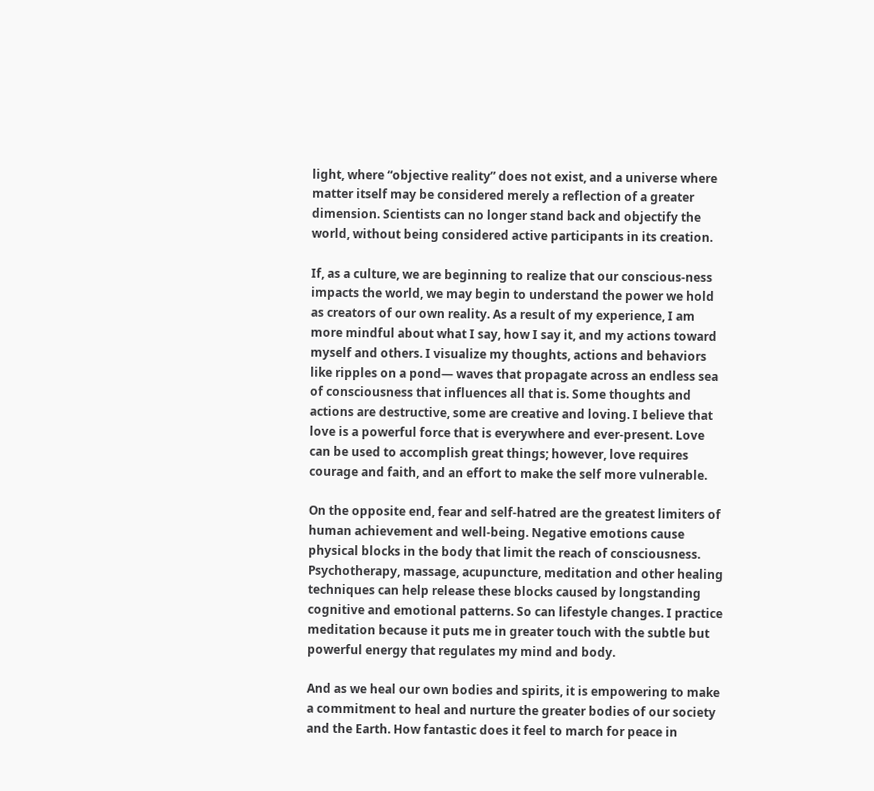light, where “objective reality” does not exist, and a universe where matter itself may be considered merely a reflection of a greater dimension. Scientists can no longer stand back and objectify the world, without being considered active participants in its creation.

If, as a culture, we are beginning to realize that our conscious-ness impacts the world, we may begin to understand the power we hold as creators of our own reality. As a result of my experience, I am more mindful about what I say, how I say it, and my actions toward myself and others. I visualize my thoughts, actions and behaviors like ripples on a pond— waves that propagate across an endless sea of consciousness that influences all that is. Some thoughts and actions are destructive, some are creative and loving. I believe that love is a powerful force that is everywhere and ever-present. Love can be used to accomplish great things; however, love requires courage and faith, and an effort to make the self more vulnerable.

On the opposite end, fear and self-hatred are the greatest limiters of human achievement and well-being. Negative emotions cause physical blocks in the body that limit the reach of consciousness. Psychotherapy, massage, acupuncture, meditation and other healing techniques can help release these blocks caused by longstanding cognitive and emotional patterns. So can lifestyle changes. I practice meditation because it puts me in greater touch with the subtle but powerful energy that regulates my mind and body.

And as we heal our own bodies and spirits, it is empowering to make a commitment to heal and nurture the greater bodies of our society and the Earth. How fantastic does it feel to march for peace in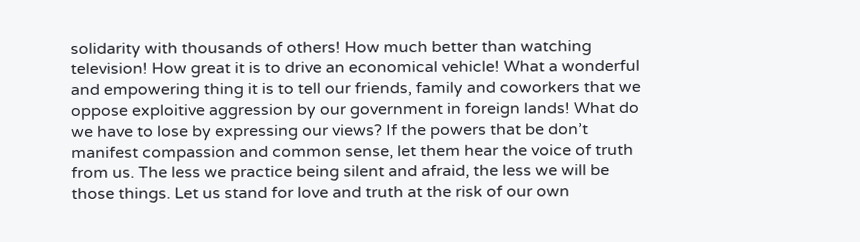solidarity with thousands of others! How much better than watching television! How great it is to drive an economical vehicle! What a wonderful and empowering thing it is to tell our friends, family and coworkers that we oppose exploitive aggression by our government in foreign lands! What do we have to lose by expressing our views? If the powers that be don’t manifest compassion and common sense, let them hear the voice of truth from us. The less we practice being silent and afraid, the less we will be those things. Let us stand for love and truth at the risk of our own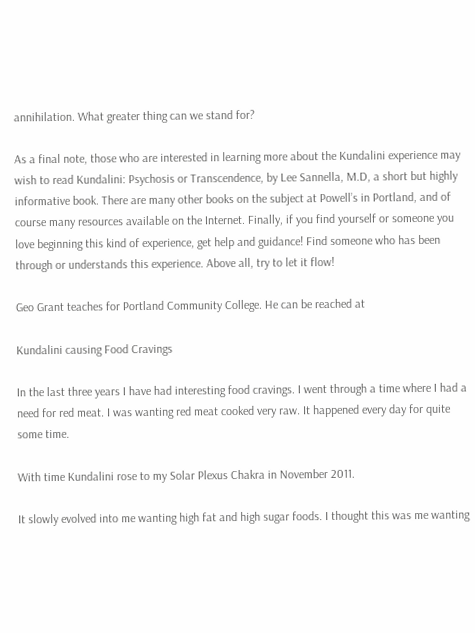annihilation. What greater thing can we stand for?

As a final note, those who are interested in learning more about the Kundalini experience may wish to read Kundalini: Psychosis or Transcendence, by Lee Sannella, M.D, a short but highly informative book. There are many other books on the subject at Powell’s in Portland, and of course many resources available on the Internet. Finally, if you find yourself or someone you love beginning this kind of experience, get help and guidance! Find someone who has been through or understands this experience. Above all, try to let it flow!

Geo Grant teaches for Portland Community College. He can be reached at

Kundalini causing Food Cravings

In the last three years I have had interesting food cravings. I went through a time where I had a need for red meat. I was wanting red meat cooked very raw. It happened every day for quite some time.

With time Kundalini rose to my Solar Plexus Chakra in November 2011.

It slowly evolved into me wanting high fat and high sugar foods. I thought this was me wanting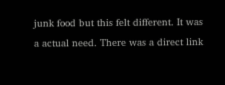junk food but this felt different. It was a actual need. There was a direct link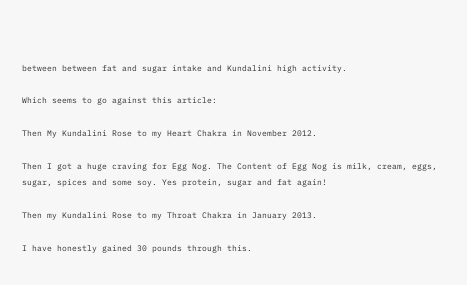between between fat and sugar intake and Kundalini high activity.

Which seems to go against this article:

Then My Kundalini Rose to my Heart Chakra in November 2012.

Then I got a huge craving for Egg Nog. The Content of Egg Nog is milk, cream, eggs, sugar, spices and some soy. Yes protein, sugar and fat again!

Then my Kundalini Rose to my Throat Chakra in January 2013.

I have honestly gained 30 pounds through this.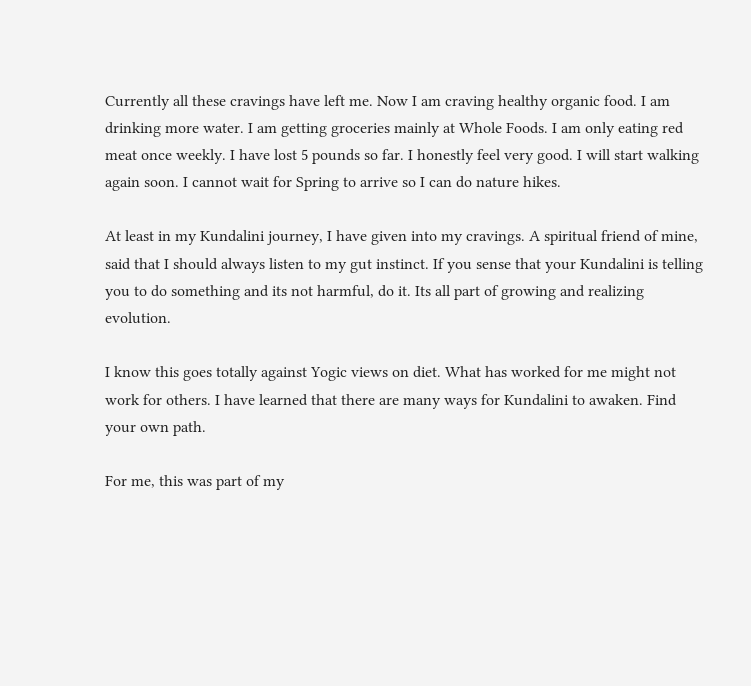Currently all these cravings have left me. Now I am craving healthy organic food. I am drinking more water. I am getting groceries mainly at Whole Foods. I am only eating red meat once weekly. I have lost 5 pounds so far. I honestly feel very good. I will start walking again soon. I cannot wait for Spring to arrive so I can do nature hikes.

At least in my Kundalini journey, I have given into my cravings. A spiritual friend of mine, said that I should always listen to my gut instinct. If you sense that your Kundalini is telling you to do something and its not harmful, do it. Its all part of growing and realizing evolution.

I know this goes totally against Yogic views on diet. What has worked for me might not work for others. I have learned that there are many ways for Kundalini to awaken. Find your own path.

For me, this was part of my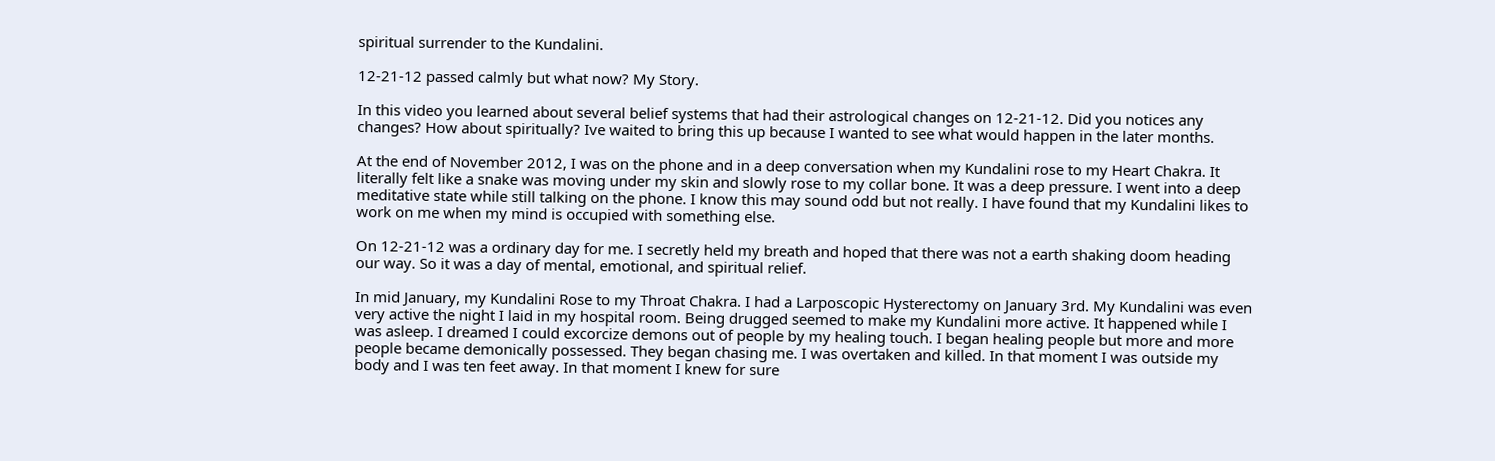spiritual surrender to the Kundalini.

12-21-12 passed calmly but what now? My Story.

In this video you learned about several belief systems that had their astrological changes on 12-21-12. Did you notices any changes? How about spiritually? Ive waited to bring this up because I wanted to see what would happen in the later months.

At the end of November 2012, I was on the phone and in a deep conversation when my Kundalini rose to my Heart Chakra. It literally felt like a snake was moving under my skin and slowly rose to my collar bone. It was a deep pressure. I went into a deep meditative state while still talking on the phone. I know this may sound odd but not really. I have found that my Kundalini likes to work on me when my mind is occupied with something else.

On 12-21-12 was a ordinary day for me. I secretly held my breath and hoped that there was not a earth shaking doom heading our way. So it was a day of mental, emotional, and spiritual relief.

In mid January, my Kundalini Rose to my Throat Chakra. I had a Larposcopic Hysterectomy on January 3rd. My Kundalini was even very active the night I laid in my hospital room. Being drugged seemed to make my Kundalini more active. It happened while I was asleep. I dreamed I could excorcize demons out of people by my healing touch. I began healing people but more and more people became demonically possessed. They began chasing me. I was overtaken and killed. In that moment I was outside my body and I was ten feet away. In that moment I knew for sure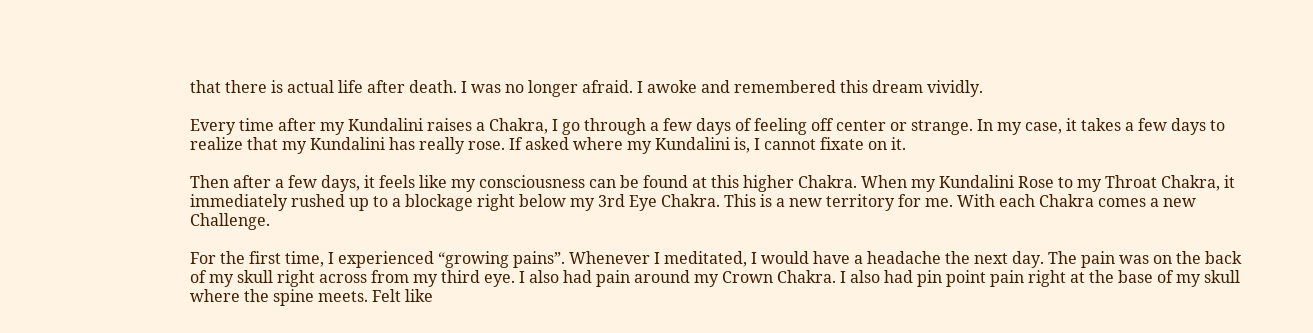that there is actual life after death. I was no longer afraid. I awoke and remembered this dream vividly.

Every time after my Kundalini raises a Chakra, I go through a few days of feeling off center or strange. In my case, it takes a few days to realize that my Kundalini has really rose. If asked where my Kundalini is, I cannot fixate on it.

Then after a few days, it feels like my consciousness can be found at this higher Chakra. When my Kundalini Rose to my Throat Chakra, it immediately rushed up to a blockage right below my 3rd Eye Chakra. This is a new territory for me. With each Chakra comes a new Challenge.

For the first time, I experienced “growing pains”. Whenever I meditated, I would have a headache the next day. The pain was on the back of my skull right across from my third eye. I also had pain around my Crown Chakra. I also had pin point pain right at the base of my skull where the spine meets. Felt like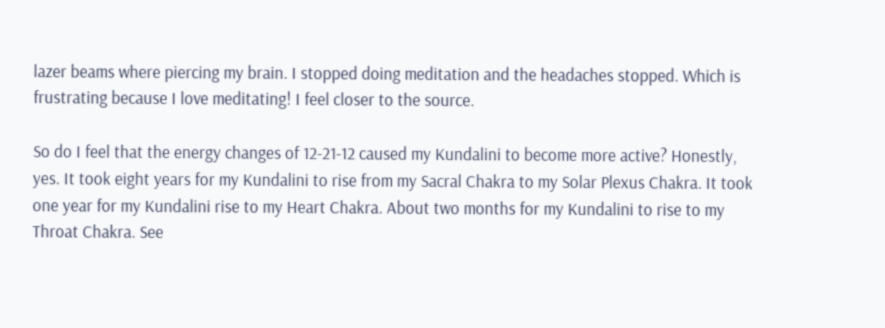lazer beams where piercing my brain. I stopped doing meditation and the headaches stopped. Which is frustrating because I love meditating! I feel closer to the source.

So do I feel that the energy changes of 12-21-12 caused my Kundalini to become more active? Honestly, yes. It took eight years for my Kundalini to rise from my Sacral Chakra to my Solar Plexus Chakra. It took one year for my Kundalini rise to my Heart Chakra. About two months for my Kundalini to rise to my Throat Chakra. See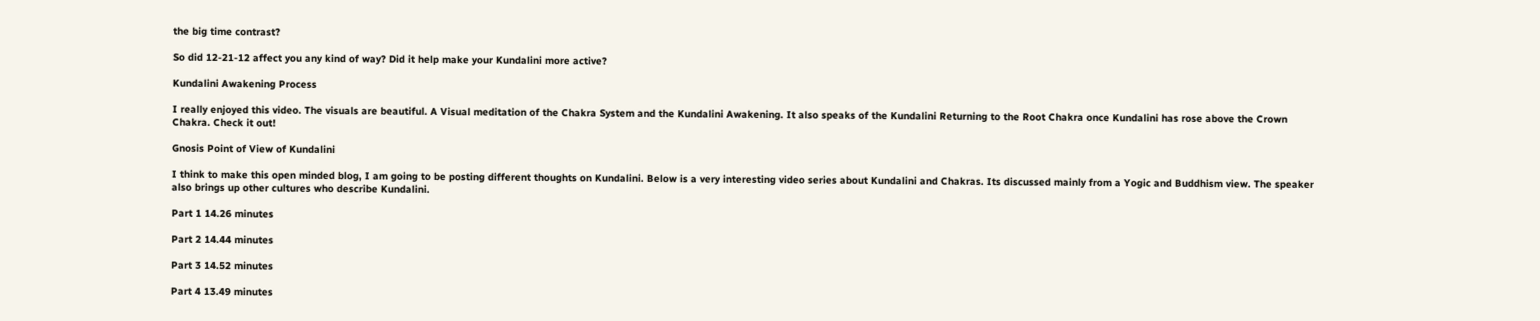the big time contrast?

So did 12-21-12 affect you any kind of way? Did it help make your Kundalini more active?

Kundalini Awakening Process

I really enjoyed this video. The visuals are beautiful. A Visual meditation of the Chakra System and the Kundalini Awakening. It also speaks of the Kundalini Returning to the Root Chakra once Kundalini has rose above the Crown Chakra. Check it out!

Gnosis Point of View of Kundalini

I think to make this open minded blog, I am going to be posting different thoughts on Kundalini. Below is a very interesting video series about Kundalini and Chakras. Its discussed mainly from a Yogic and Buddhism view. The speaker also brings up other cultures who describe Kundalini.

Part 1 14.26 minutes

Part 2 14.44 minutes

Part 3 14.52 minutes

Part 4 13.49 minutes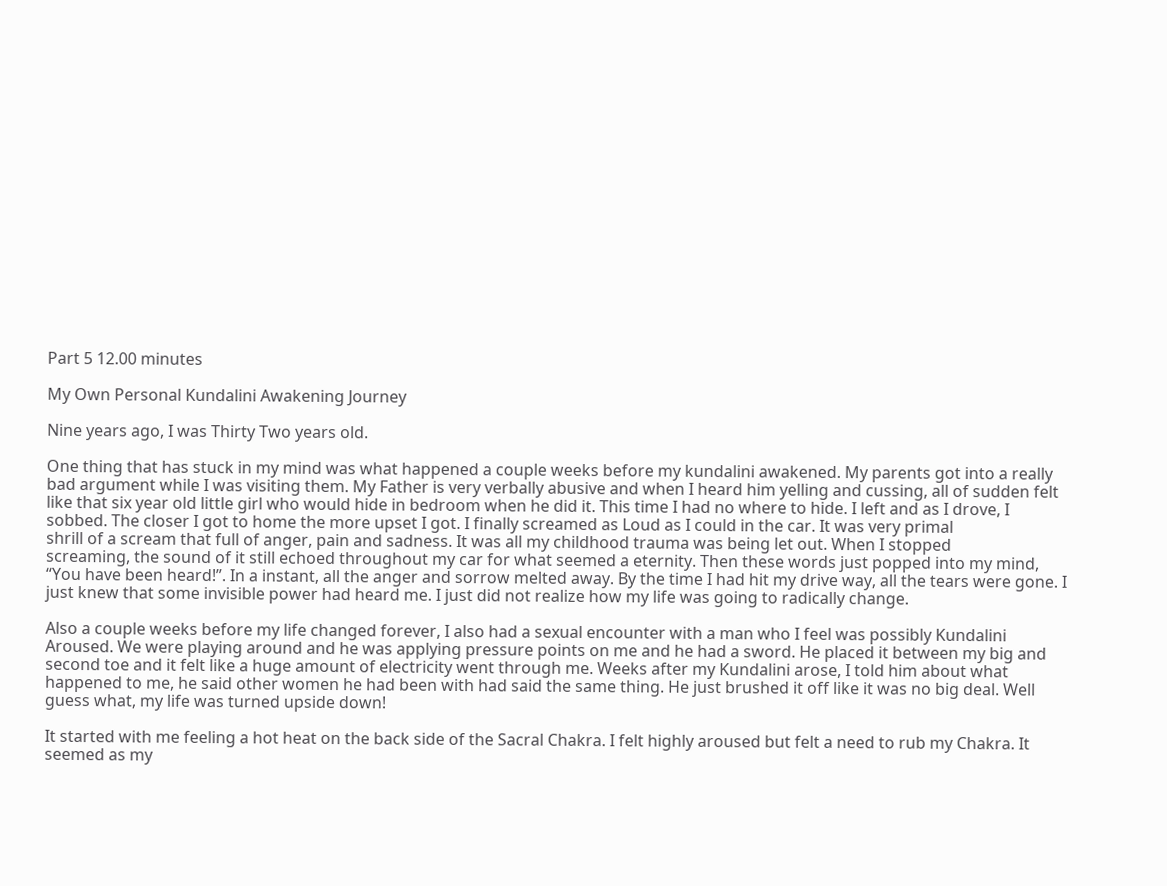Part 5 12.00 minutes

My Own Personal Kundalini Awakening Journey

Nine years ago, I was Thirty Two years old.

One thing that has stuck in my mind was what happened a couple weeks before my kundalini awakened. My parents got into a really bad argument while I was visiting them. My Father is very verbally abusive and when I heard him yelling and cussing, all of sudden felt like that six year old little girl who would hide in bedroom when he did it. This time I had no where to hide. I left and as I drove, I sobbed. The closer I got to home the more upset I got. I finally screamed as Loud as I could in the car. It was very primal
shrill of a scream that full of anger, pain and sadness. It was all my childhood trauma was being let out. When I stopped
screaming, the sound of it still echoed throughout my car for what seemed a eternity. Then these words just popped into my mind, “You have been heard!”. In a instant, all the anger and sorrow melted away. By the time I had hit my drive way, all the tears were gone. I just knew that some invisible power had heard me. I just did not realize how my life was going to radically change.

Also a couple weeks before my life changed forever, I also had a sexual encounter with a man who I feel was possibly Kundalini Aroused. We were playing around and he was applying pressure points on me and he had a sword. He placed it between my big and second toe and it felt like a huge amount of electricity went through me. Weeks after my Kundalini arose, I told him about what happened to me, he said other women he had been with had said the same thing. He just brushed it off like it was no big deal. Well guess what, my life was turned upside down!

It started with me feeling a hot heat on the back side of the Sacral Chakra. I felt highly aroused but felt a need to rub my Chakra. It seemed as my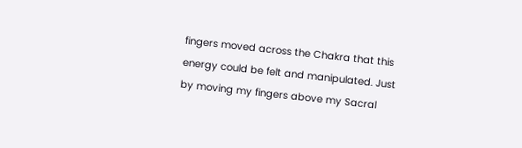fingers moved across the Chakra that this energy could be felt and manipulated. Just by moving my fingers above my Sacral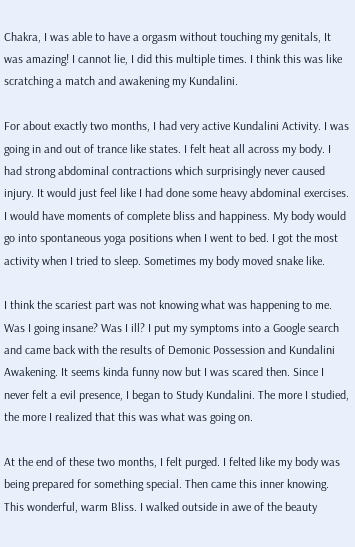Chakra, I was able to have a orgasm without touching my genitals, It was amazing! I cannot lie, I did this multiple times. I think this was like scratching a match and awakening my Kundalini.

For about exactly two months, I had very active Kundalini Activity. I was going in and out of trance like states. I felt heat all across my body. I had strong abdominal contractions which surprisingly never caused injury. It would just feel like I had done some heavy abdominal exercises. I would have moments of complete bliss and happiness. My body would go into spontaneous yoga positions when I went to bed. I got the most activity when I tried to sleep. Sometimes my body moved snake like.

I think the scariest part was not knowing what was happening to me. Was I going insane? Was I ill? I put my symptoms into a Google search and came back with the results of Demonic Possession and Kundalini Awakening. It seems kinda funny now but I was scared then. Since I never felt a evil presence, I began to Study Kundalini. The more I studied, the more I realized that this was what was going on.

At the end of these two months, I felt purged. I felted like my body was being prepared for something special. Then came this inner knowing. This wonderful, warm Bliss. I walked outside in awe of the beauty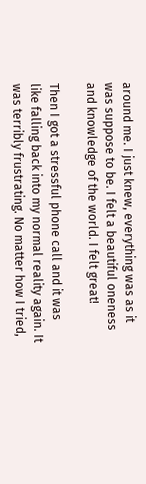around me. I just knew, everything was as it was suppose to be. I felt a beautiful oneness and knowledge of the world. I felt great!

Then I got a stressful phone call and it was like falling back into my normal reality again. It was terribly frustrating. No matter how I tried,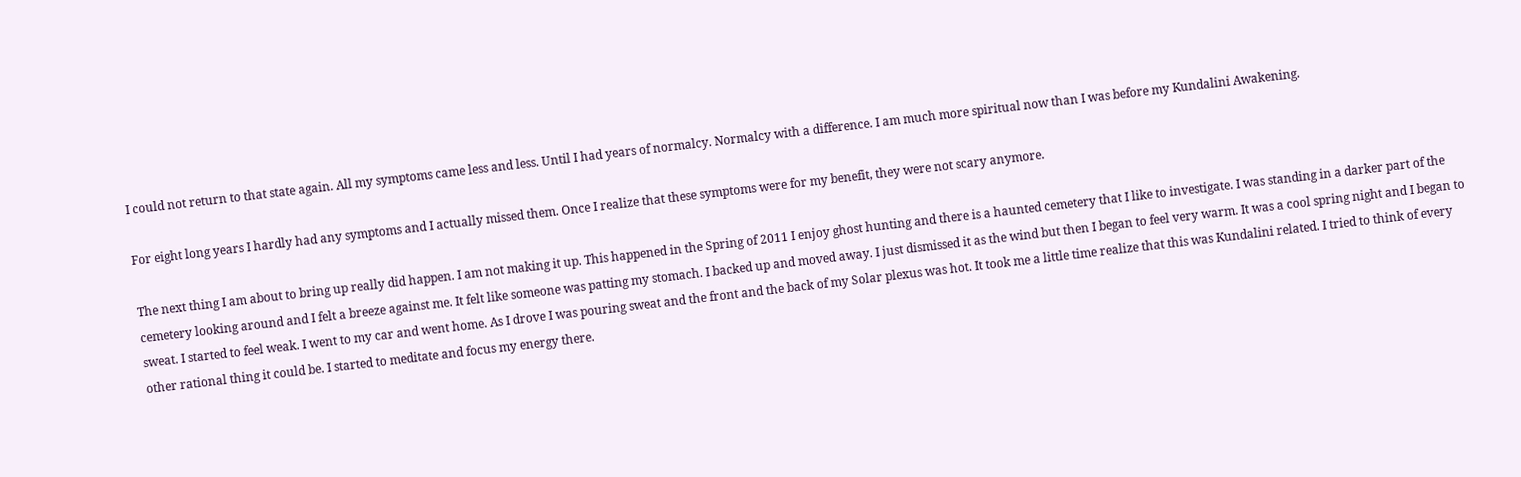I could not return to that state again. All my symptoms came less and less. Until I had years of normalcy. Normalcy with a difference. I am much more spiritual now than I was before my Kundalini Awakening.

For eight long years I hardly had any symptoms and I actually missed them. Once I realize that these symptoms were for my benefit, they were not scary anymore.

The next thing I am about to bring up really did happen. I am not making it up. This happened in the Spring of 2011 I enjoy ghost hunting and there is a haunted cemetery that I like to investigate. I was standing in a darker part of the cemetery looking around and I felt a breeze against me. It felt like someone was patting my stomach. I backed up and moved away. I just dismissed it as the wind but then I began to feel very warm. It was a cool spring night and I began to sweat. I started to feel weak. I went to my car and went home. As I drove I was pouring sweat and the front and the back of my Solar plexus was hot. It took me a little time realize that this was Kundalini related. I tried to think of every other rational thing it could be. I started to meditate and focus my energy there.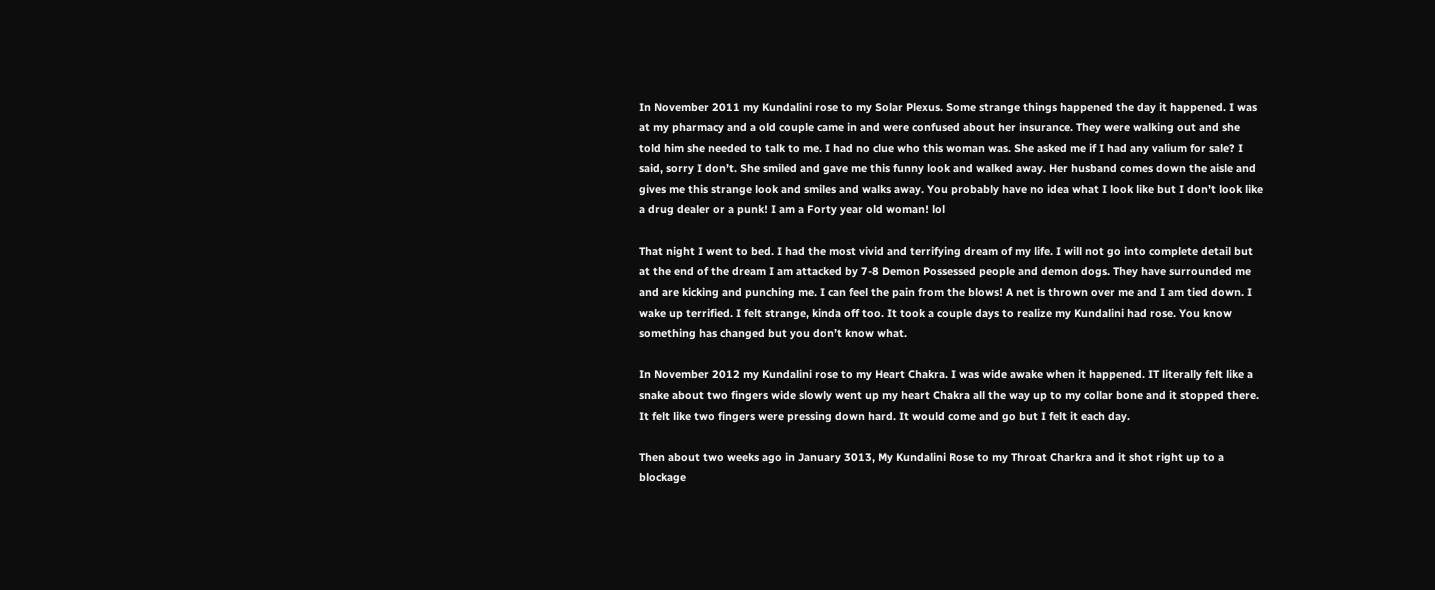In November 2011 my Kundalini rose to my Solar Plexus. Some strange things happened the day it happened. I was at my pharmacy and a old couple came in and were confused about her insurance. They were walking out and she told him she needed to talk to me. I had no clue who this woman was. She asked me if I had any valium for sale? I said, sorry I don’t. She smiled and gave me this funny look and walked away. Her husband comes down the aisle and gives me this strange look and smiles and walks away. You probably have no idea what I look like but I don’t look like a drug dealer or a punk! I am a Forty year old woman! lol

That night I went to bed. I had the most vivid and terrifying dream of my life. I will not go into complete detail but at the end of the dream I am attacked by 7-8 Demon Possessed people and demon dogs. They have surrounded me and are kicking and punching me. I can feel the pain from the blows! A net is thrown over me and I am tied down. I wake up terrified. I felt strange, kinda off too. It took a couple days to realize my Kundalini had rose. You know something has changed but you don’t know what.

In November 2012 my Kundalini rose to my Heart Chakra. I was wide awake when it happened. IT literally felt like a snake about two fingers wide slowly went up my heart Chakra all the way up to my collar bone and it stopped there. It felt like two fingers were pressing down hard. It would come and go but I felt it each day.

Then about two weeks ago in January 3013, My Kundalini Rose to my Throat Charkra and it shot right up to a blockage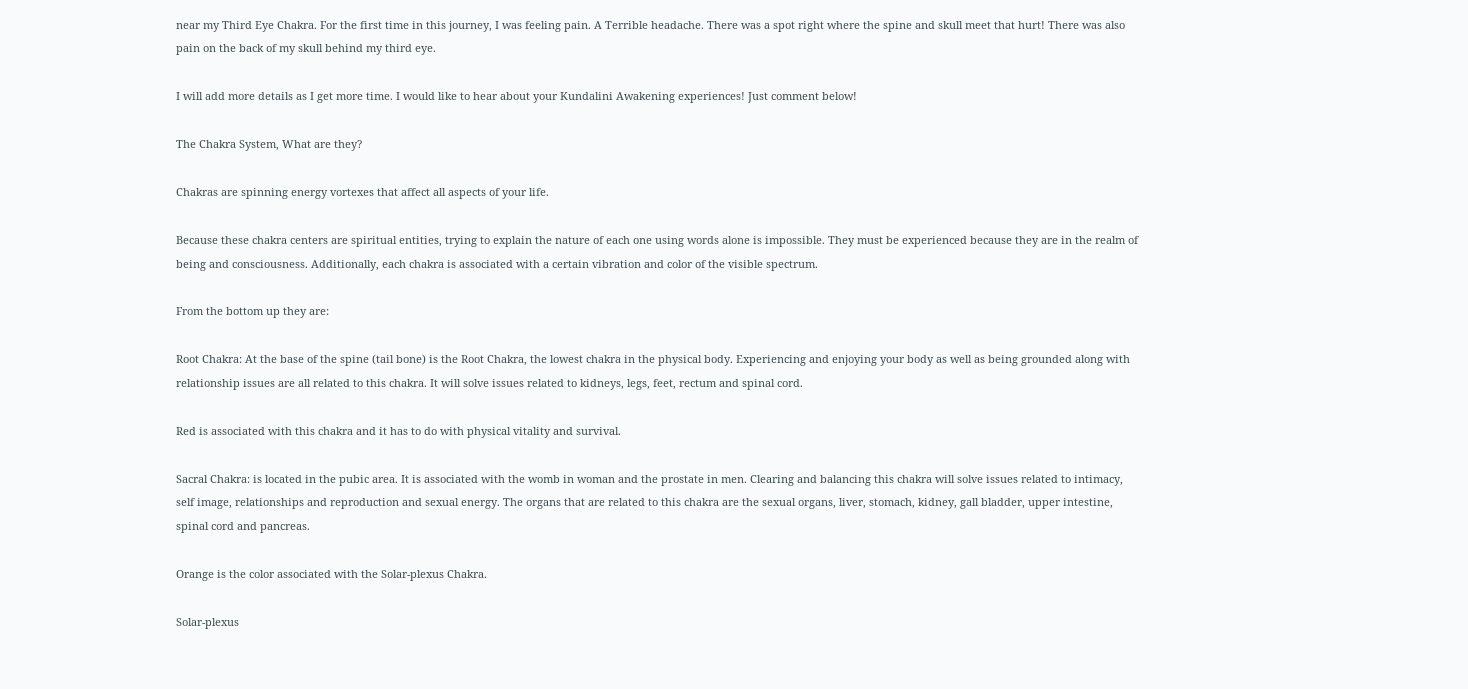near my Third Eye Chakra. For the first time in this journey, I was feeling pain. A Terrible headache. There was a spot right where the spine and skull meet that hurt! There was also pain on the back of my skull behind my third eye.

I will add more details as I get more time. I would like to hear about your Kundalini Awakening experiences! Just comment below!

The Chakra System, What are they?

Chakras are spinning energy vortexes that affect all aspects of your life.

Because these chakra centers are spiritual entities, trying to explain the nature of each one using words alone is impossible. They must be experienced because they are in the realm of being and consciousness. Additionally, each chakra is associated with a certain vibration and color of the visible spectrum.

From the bottom up they are:

Root Chakra: At the base of the spine (tail bone) is the Root Chakra, the lowest chakra in the physical body. Experiencing and enjoying your body as well as being grounded along with relationship issues are all related to this chakra. It will solve issues related to kidneys, legs, feet, rectum and spinal cord.

Red is associated with this chakra and it has to do with physical vitality and survival.

Sacral Chakra: is located in the pubic area. It is associated with the womb in woman and the prostate in men. Clearing and balancing this chakra will solve issues related to intimacy, self image, relationships and reproduction and sexual energy. The organs that are related to this chakra are the sexual organs, liver, stomach, kidney, gall bladder, upper intestine, spinal cord and pancreas.

Orange is the color associated with the Solar-plexus Chakra.

Solar-plexus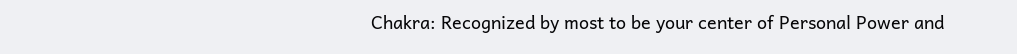Chakra: Recognized by most to be your center of Personal Power and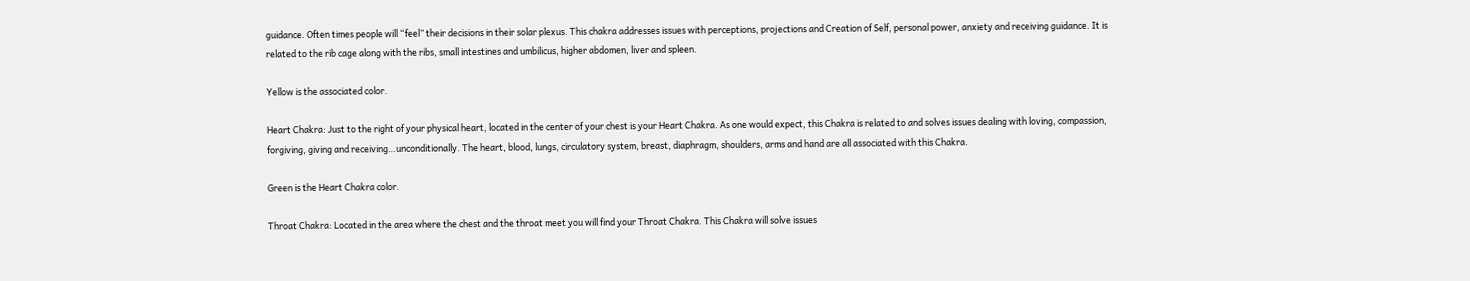guidance. Often times people will “feel” their decisions in their solar plexus. This chakra addresses issues with perceptions, projections and Creation of Self, personal power, anxiety and receiving guidance. It is related to the rib cage along with the ribs, small intestines and umbilicus, higher abdomen, liver and spleen.

Yellow is the associated color.

Heart Chakra: Just to the right of your physical heart, located in the center of your chest is your Heart Chakra. As one would expect, this Chakra is related to and solves issues dealing with loving, compassion, forgiving, giving and receiving…unconditionally. The heart, blood, lungs, circulatory system, breast, diaphragm, shoulders, arms and hand are all associated with this Chakra.

Green is the Heart Chakra color.

Throat Chakra: Located in the area where the chest and the throat meet you will find your Throat Chakra. This Chakra will solve issues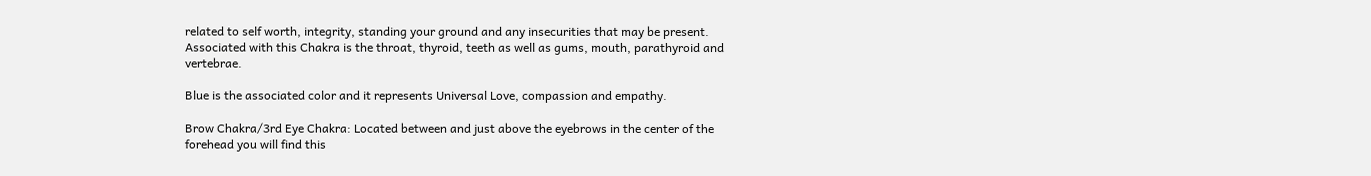related to self worth, integrity, standing your ground and any insecurities that may be present. Associated with this Chakra is the throat, thyroid, teeth as well as gums, mouth, parathyroid and vertebrae.

Blue is the associated color and it represents Universal Love, compassion and empathy.

Brow Chakra/3rd Eye Chakra: Located between and just above the eyebrows in the center of the forehead you will find this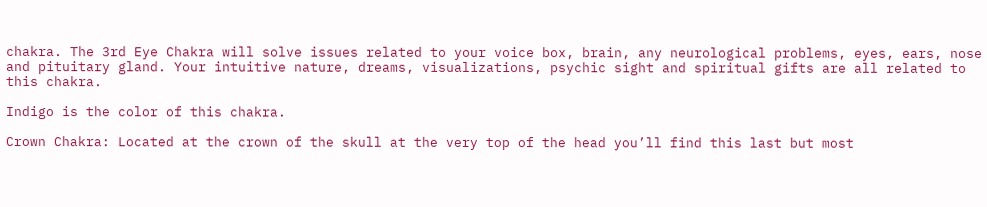chakra. The 3rd Eye Chakra will solve issues related to your voice box, brain, any neurological problems, eyes, ears, nose and pituitary gland. Your intuitive nature, dreams, visualizations, psychic sight and spiritual gifts are all related to this chakra.

Indigo is the color of this chakra.

Crown Chakra: Located at the crown of the skull at the very top of the head you’ll find this last but most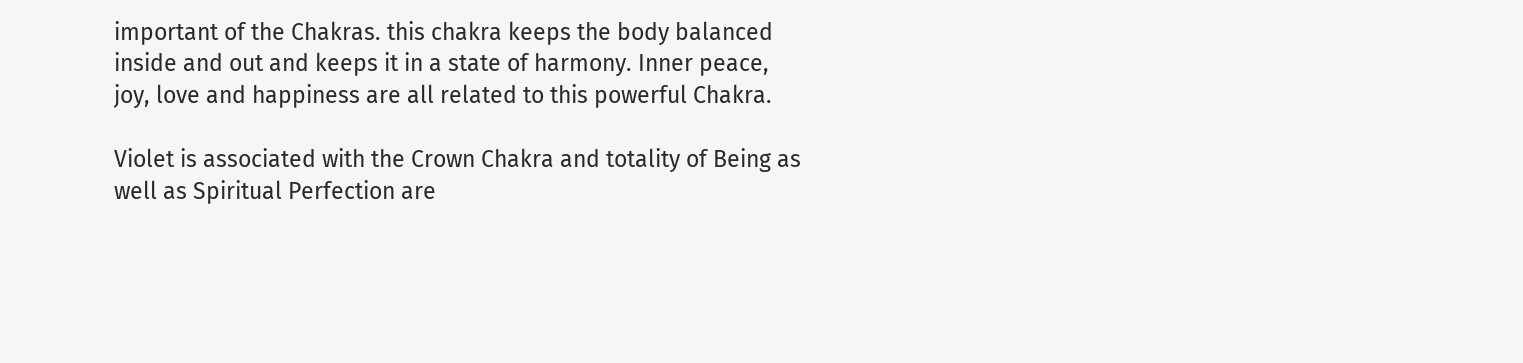important of the Chakras. this chakra keeps the body balanced inside and out and keeps it in a state of harmony. Inner peace, joy, love and happiness are all related to this powerful Chakra.

Violet is associated with the Crown Chakra and totality of Being as well as Spiritual Perfection are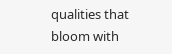qualities that bloom with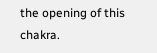the opening of this chakra.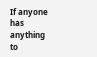If anyone has anything to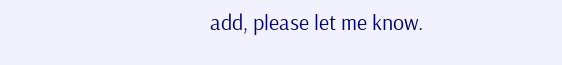add, please let me know.